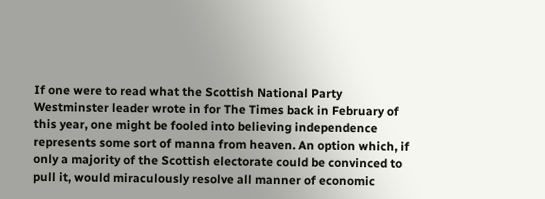If one were to read what the Scottish National Party Westminster leader wrote in for The Times back in February of this year, one might be fooled into believing independence represents some sort of manna from heaven. An option which, if only a majority of the Scottish electorate could be convinced to pull it, would miraculously resolve all manner of economic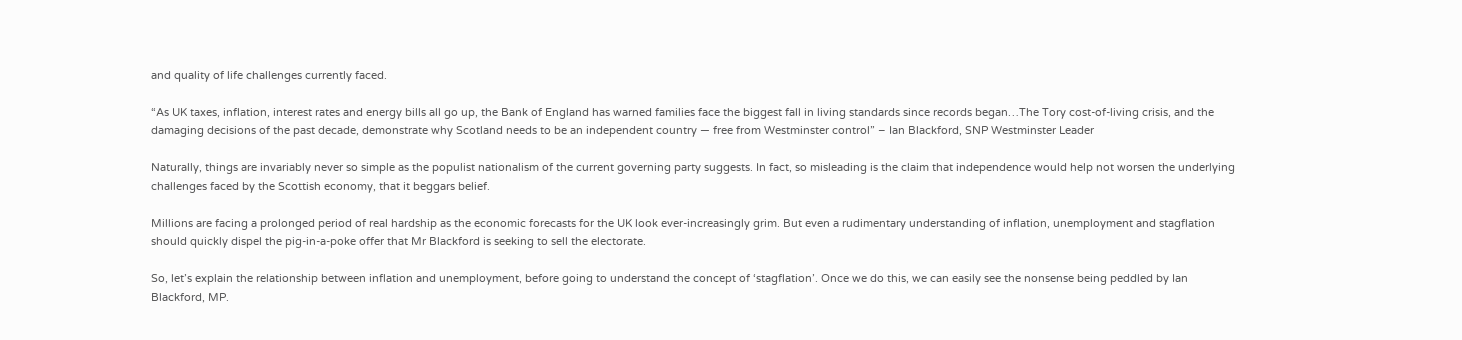and quality of life challenges currently faced.

“As UK taxes, inflation, interest rates and energy bills all go up, the Bank of England has warned families face the biggest fall in living standards since records began…The Tory cost-of-living crisis, and the damaging decisions of the past decade, demonstrate why Scotland needs to be an independent country — free from Westminster control” – Ian Blackford, SNP Westminster Leader

Naturally, things are invariably never so simple as the populist nationalism of the current governing party suggests. In fact, so misleading is the claim that independence would help not worsen the underlying challenges faced by the Scottish economy, that it beggars belief.

Millions are facing a prolonged period of real hardship as the economic forecasts for the UK look ever-increasingly grim. But even a rudimentary understanding of inflation, unemployment and stagflation should quickly dispel the pig-in-a-poke offer that Mr Blackford is seeking to sell the electorate.

So, let’s explain the relationship between inflation and unemployment, before going to understand the concept of ‘stagflation’. Once we do this, we can easily see the nonsense being peddled by Ian Blackford, MP.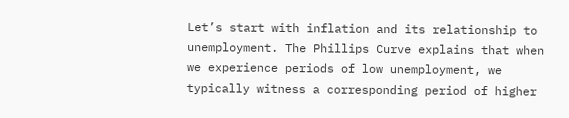Let’s start with inflation and its relationship to unemployment. The Phillips Curve explains that when we experience periods of low unemployment, we typically witness a corresponding period of higher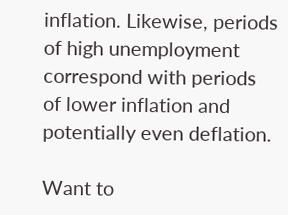inflation. Likewise, periods of high unemployment correspond with periods of lower inflation and potentially even deflation.

Want to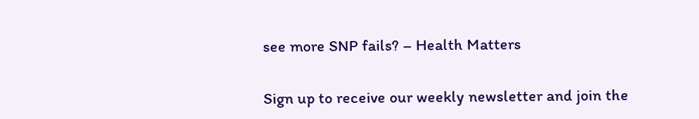see more SNP fails? – Health Matters


Sign up to receive our weekly newsletter and join the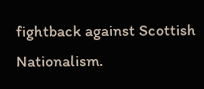fightback against Scottish Nationalism.